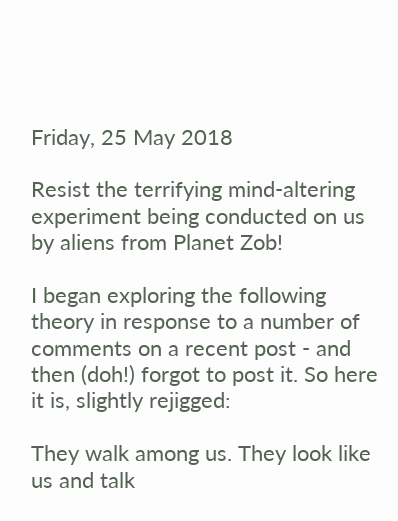Friday, 25 May 2018

Resist the terrifying mind-altering experiment being conducted on us by aliens from Planet Zob!

I began exploring the following theory in response to a number of comments on a recent post - and then (doh!) forgot to post it. So here it is, slightly rejigged:

They walk among us. They look like us and talk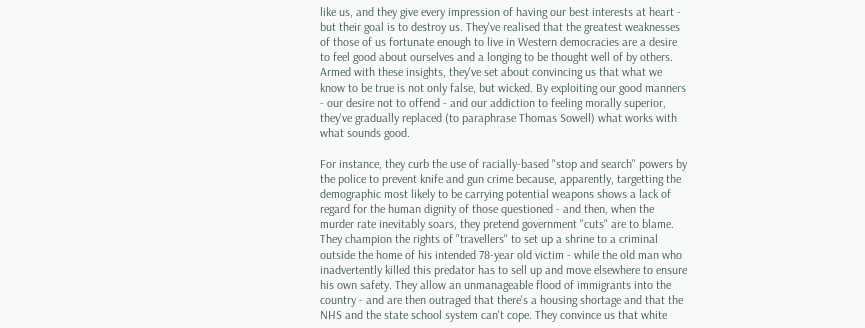like us, and they give every impression of having our best interests at heart - but their goal is to destroy us. They've realised that the greatest weaknesses of those of us fortunate enough to live in Western democracies are a desire to feel good about ourselves and a longing to be thought well of by others. Armed with these insights, they've set about convincing us that what we know to be true is not only false, but wicked. By exploiting our good manners - our desire not to offend - and our addiction to feeling morally superior, they've gradually replaced (to paraphrase Thomas Sowell) what works with what sounds good.

For instance, they curb the use of racially-based "stop and search" powers by the police to prevent knife and gun crime because, apparently, targetting the demographic most likely to be carrying potential weapons shows a lack of regard for the human dignity of those questioned - and then, when the murder rate inevitably soars, they pretend government "cuts" are to blame.  They champion the rights of "travellers" to set up a shrine to a criminal outside the home of his intended 78-year old victim - while the old man who inadvertently killed this predator has to sell up and move elsewhere to ensure his own safety. They allow an unmanageable flood of immigrants into the country - and are then outraged that there's a housing shortage and that the NHS and the state school system can't cope. They convince us that white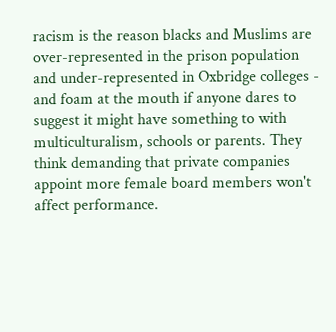racism is the reason blacks and Muslims are over-represented in the prison population and under-represented in Oxbridge colleges - and foam at the mouth if anyone dares to suggest it might have something to with multiculturalism, schools or parents. They think demanding that private companies appoint more female board members won't affect performance.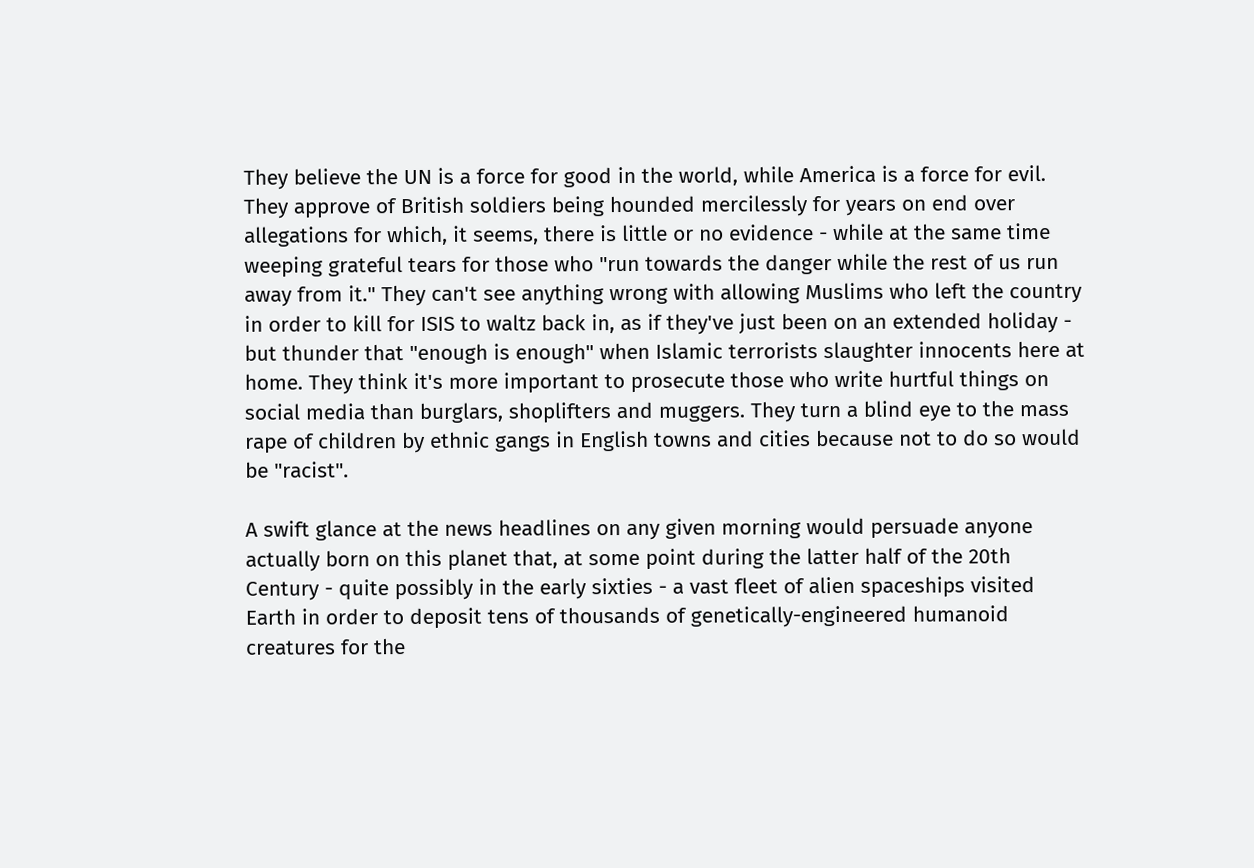They believe the UN is a force for good in the world, while America is a force for evil. They approve of British soldiers being hounded mercilessly for years on end over allegations for which, it seems, there is little or no evidence - while at the same time weeping grateful tears for those who "run towards the danger while the rest of us run away from it." They can't see anything wrong with allowing Muslims who left the country in order to kill for ISIS to waltz back in, as if they've just been on an extended holiday - but thunder that "enough is enough" when Islamic terrorists slaughter innocents here at home. They think it's more important to prosecute those who write hurtful things on social media than burglars, shoplifters and muggers. They turn a blind eye to the mass rape of children by ethnic gangs in English towns and cities because not to do so would be "racist".

A swift glance at the news headlines on any given morning would persuade anyone actually born on this planet that, at some point during the latter half of the 20th Century - quite possibly in the early sixties - a vast fleet of alien spaceships visited Earth in order to deposit tens of thousands of genetically-engineered humanoid creatures for the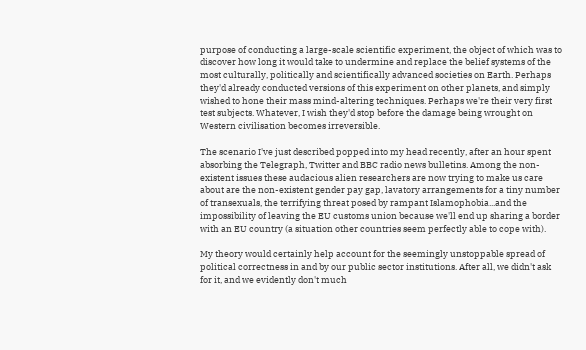purpose of conducting a large-scale scientific experiment, the object of which was to discover how long it would take to undermine and replace the belief systems of the most culturally, politically and scientifically advanced societies on Earth. Perhaps they'd already conducted versions of this experiment on other planets, and simply wished to hone their mass mind-altering techniques. Perhaps we're their very first test subjects. Whatever, I wish they'd stop before the damage being wrought on Western civilisation becomes irreversible.

The scenario I've just described popped into my head recently, after an hour spent absorbing the Telegraph, Twitter and BBC radio news bulletins. Among the non-existent issues these audacious alien researchers are now trying to make us care about are the non-existent gender pay gap, lavatory arrangements for a tiny number of transexuals, the terrifying threat posed by rampant Islamophobia...and the impossibility of leaving the EU customs union because we'll end up sharing a border with an EU country (a situation other countries seem perfectly able to cope with).

My theory would certainly help account for the seemingly unstoppable spread of political correctness in and by our public sector institutions. After all, we didn't ask for it, and we evidently don't much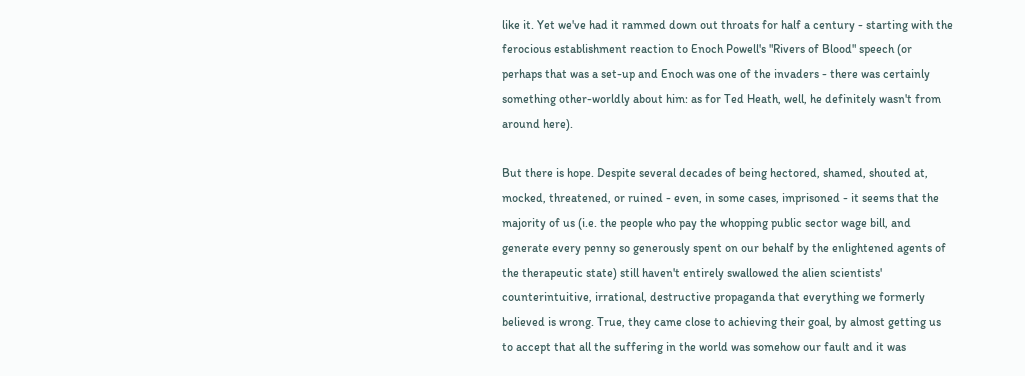like it. Yet we've had it rammed down out throats for half a century - starting with the ferocious establishment reaction to Enoch Powell's "Rivers of Blood" speech (or perhaps that was a set-up and Enoch was one of the invaders - there was certainly something other-worldly about him: as for Ted Heath, well, he definitely wasn't from around here).

But there is hope. Despite several decades of being hectored, shamed, shouted at, mocked, threatened, or ruined - even, in some cases, imprisoned - it seems that the majority of us (i.e. the people who pay the whopping public sector wage bill, and generate every penny so generously spent on our behalf by the enlightened agents of the therapeutic state) still haven't entirely swallowed the alien scientists' counterintuitive, irrational, destructive propaganda that everything we formerly believed is wrong. True, they came close to achieving their goal, by almost getting us to accept that all the suffering in the world was somehow our fault and it was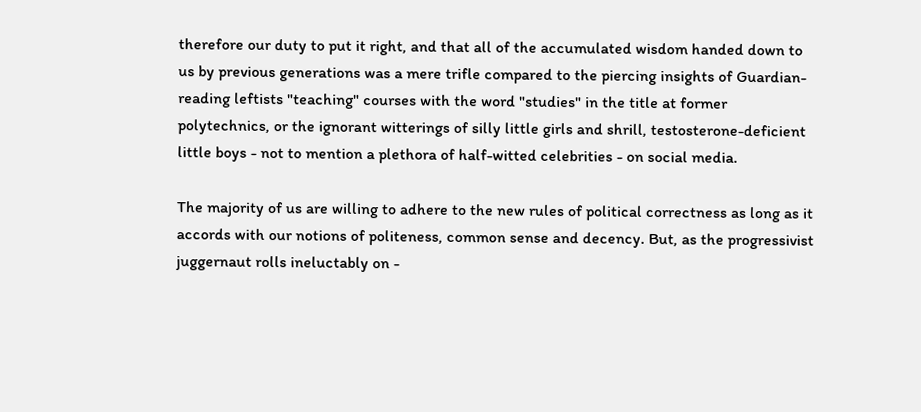therefore our duty to put it right, and that all of the accumulated wisdom handed down to us by previous generations was a mere trifle compared to the piercing insights of Guardian-reading leftists "teaching" courses with the word "studies" in the title at former polytechnics, or the ignorant witterings of silly little girls and shrill, testosterone-deficient little boys - not to mention a plethora of half-witted celebrities - on social media.

The majority of us are willing to adhere to the new rules of political correctness as long as it accords with our notions of politeness, common sense and decency. But, as the progressivist juggernaut rolls ineluctably on -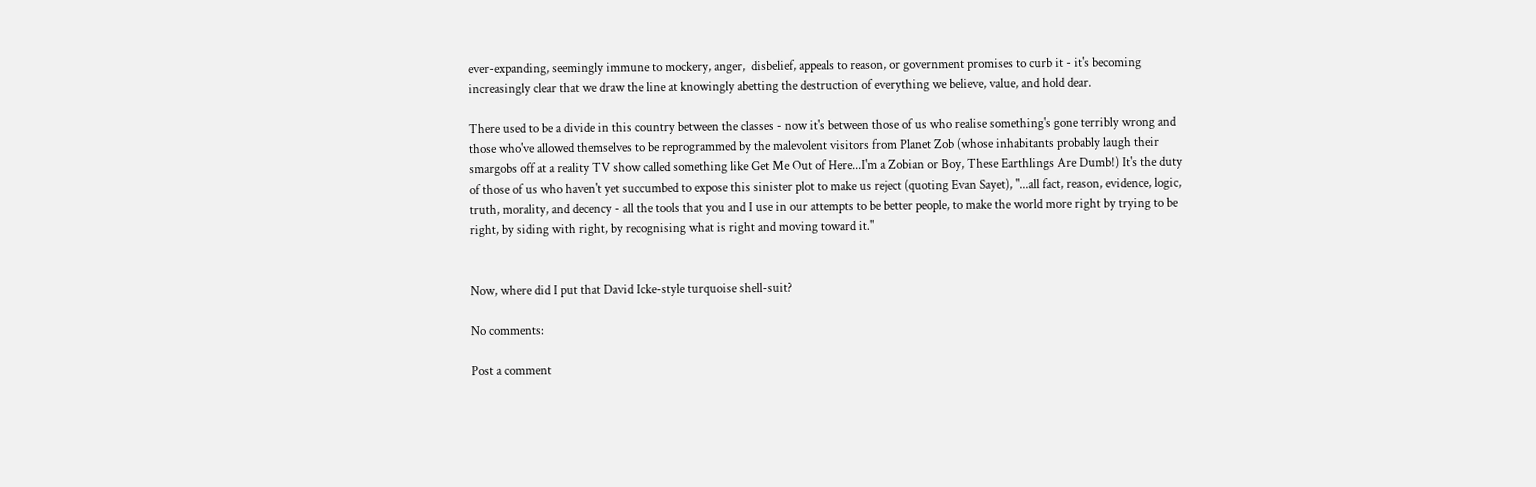ever-expanding, seemingly immune to mockery, anger,  disbelief, appeals to reason, or government promises to curb it - it's becoming increasingly clear that we draw the line at knowingly abetting the destruction of everything we believe, value, and hold dear.

There used to be a divide in this country between the classes - now it's between those of us who realise something's gone terribly wrong and those who've allowed themselves to be reprogrammed by the malevolent visitors from Planet Zob (whose inhabitants probably laugh their smargobs off at a reality TV show called something like Get Me Out of Here...I'm a Zobian or Boy, These Earthlings Are Dumb!) It's the duty of those of us who haven't yet succumbed to expose this sinister plot to make us reject (quoting Evan Sayet), "...all fact, reason, evidence, logic, truth, morality, and decency - all the tools that you and I use in our attempts to be better people, to make the world more right by trying to be right, by siding with right, by recognising what is right and moving toward it."


Now, where did I put that David Icke-style turquoise shell-suit?

No comments:

Post a comment